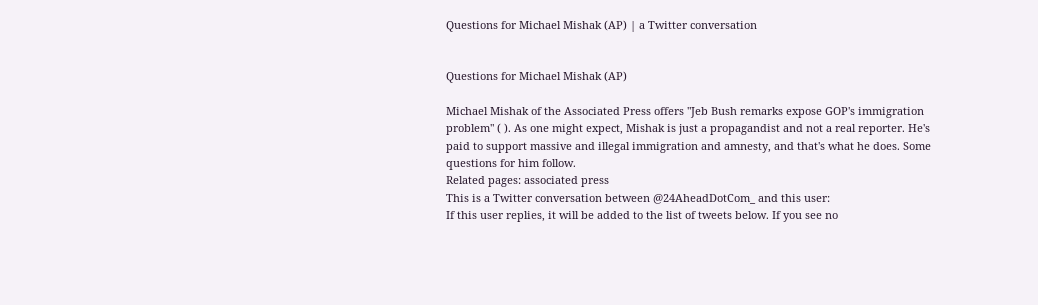Questions for Michael Mishak (AP) | a Twitter conversation


Questions for Michael Mishak (AP)

Michael Mishak of the Associated Press offers "Jeb Bush remarks expose GOP's immigration problem" ( ). As one might expect, Mishak is just a propagandist and not a real reporter. He's paid to support massive and illegal immigration and amnesty, and that's what he does. Some questions for him follow.
Related pages: associated press
This is a Twitter conversation between @24AheadDotCom_ and this user:
If this user replies, it will be added to the list of tweets below. If you see no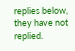replies below, they have not replied.